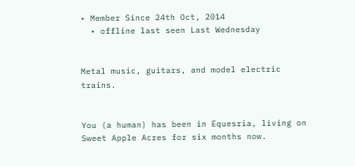• Member Since 24th Oct, 2014
  • offline last seen Last Wednesday


Metal music, guitars, and model electric trains.


You (a human) has been in Equesria, living on Sweet Apple Acres for six months now.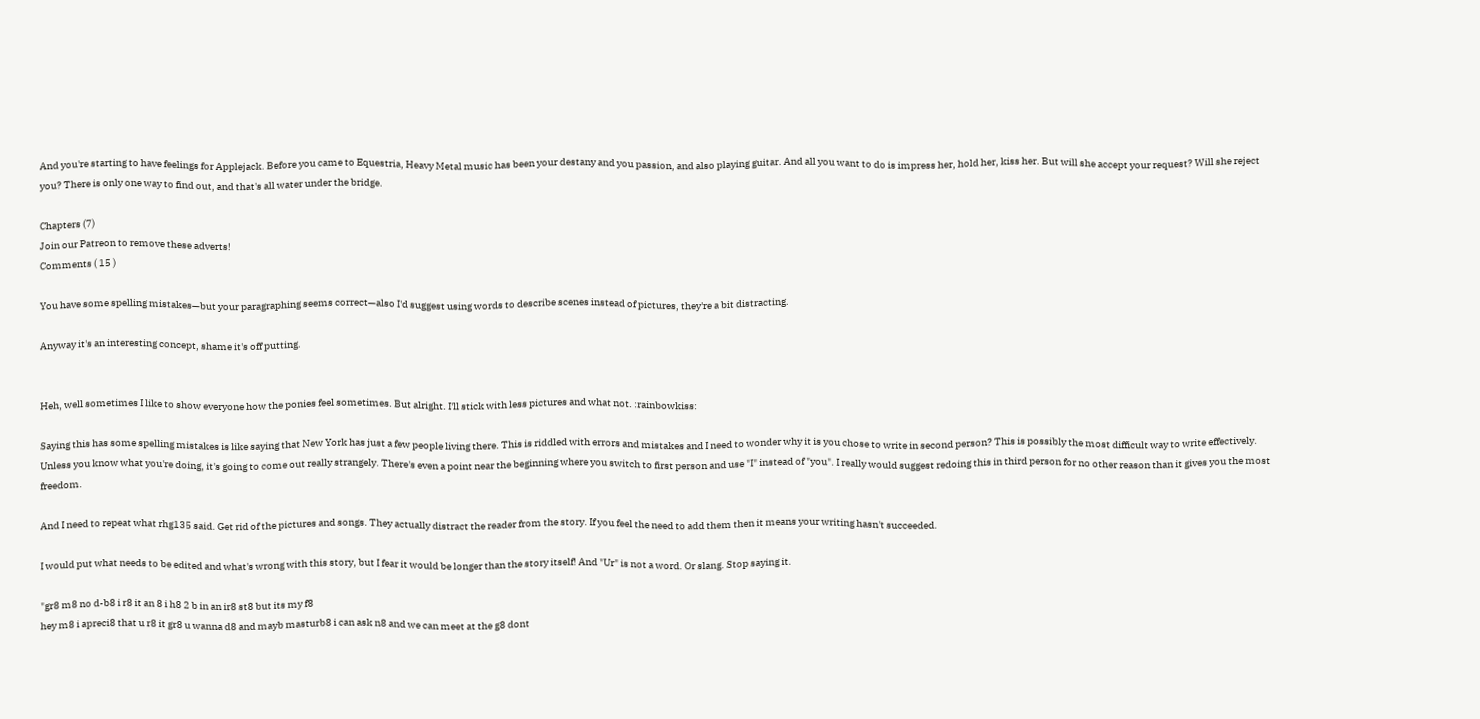And you're starting to have feelings for Applejack. Before you came to Equestria, Heavy Metal music has been your destany and you passion, and also playing guitar. And all you want to do is impress her, hold her, kiss her. But will she accept your request? Will she reject you? There is only one way to find out, and that's all water under the bridge.

Chapters (7)
Join our Patreon to remove these adverts!
Comments ( 15 )

You have some spelling mistakes—but your paragraphing seems correct—also I'd suggest using words to describe scenes instead of pictures, they're a bit distracting.

Anyway it's an interesting concept, shame it's off putting.


Heh, well sometimes I like to show everyone how the ponies feel sometimes. But alright. I'll stick with less pictures and what not. :rainbowkiss:

Saying this has some spelling mistakes is like saying that New York has just a few people living there. This is riddled with errors and mistakes and I need to wonder why it is you chose to write in second person? This is possibly the most difficult way to write effectively. Unless you know what you're doing, it's going to come out really strangely. There's even a point near the beginning where you switch to first person and use "I" instead of "you". I really would suggest redoing this in third person for no other reason than it gives you the most freedom.

And I need to repeat what rhg135 said. Get rid of the pictures and songs. They actually distract the reader from the story. If you feel the need to add them then it means your writing hasn't succeeded.

I would put what needs to be edited and what's wrong with this story, but I fear it would be longer than the story itself! And "Ur" is not a word. Or slang. Stop saying it.

"gr8 m8 no d-b8 i r8 it an 8 i h8 2 b in an ir8 st8 but its my f8
hey m8 i apreci8 that u r8 it gr8 u wanna d8 and mayb masturb8 i can ask n8 and we can meet at the g8 dont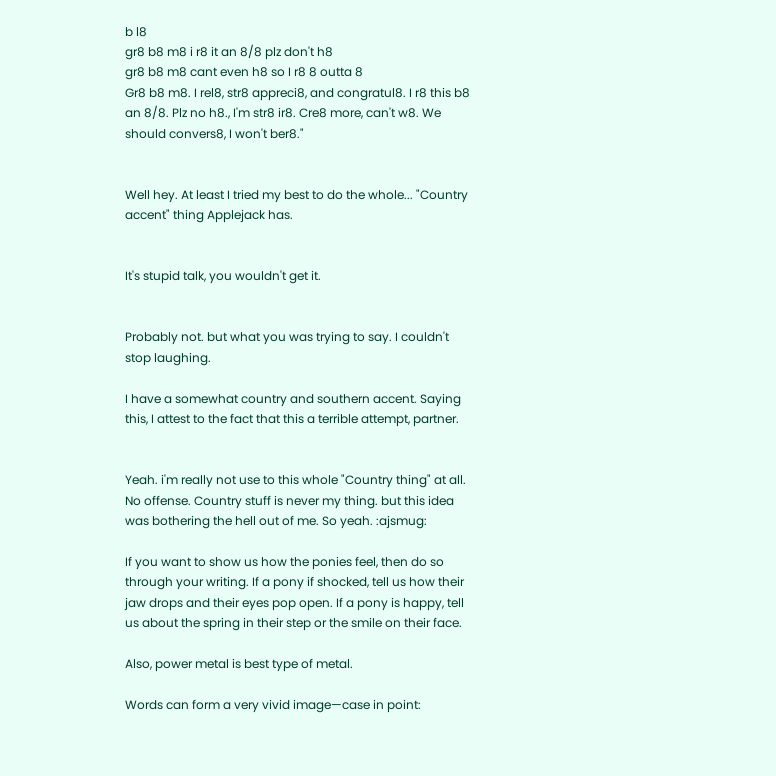b l8
gr8 b8 m8 i r8 it an 8/8 plz don't h8
gr8 b8 m8 cant even h8 so I r8 8 outta 8
Gr8 b8 m8. I rel8, str8 appreci8, and congratul8. I r8 this b8 an 8/8. Plz no h8., I'm str8 ir8. Cre8 more, can't w8. We should convers8, I won't ber8."


Well hey. At least I tried my best to do the whole... "Country accent" thing Applejack has.


It's stupid talk, you wouldn't get it.


Probably not. but what you was trying to say. I couldn't stop laughing.

I have a somewhat country and southern accent. Saying this, I attest to the fact that this a terrible attempt, partner.


Yeah. i'm really not use to this whole "Country thing" at all. No offense. Country stuff is never my thing. but this idea was bothering the hell out of me. So yeah. :ajsmug:

If you want to show us how the ponies feel, then do so through your writing. If a pony if shocked, tell us how their jaw drops and their eyes pop open. If a pony is happy, tell us about the spring in their step or the smile on their face.

Also, power metal is best type of metal.

Words can form a very vivid image—case in point: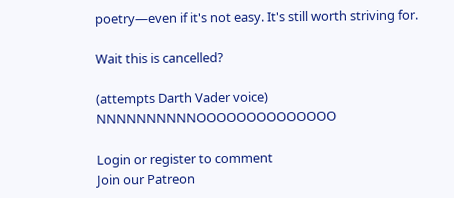poetry—even if it's not easy. It's still worth striving for.

Wait this is cancelled?

(attempts Darth Vader voice) NNNNNNNNNNOOOOOOOOOOOOOO

Login or register to comment
Join our Patreon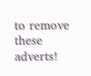to remove these adverts!